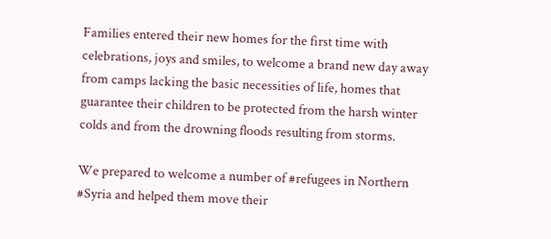Families entered their new homes for the first time with celebrations, joys and smiles, to welcome a brand new day away from camps lacking the basic necessities of life, homes that guarantee their children to be protected from the harsh winter colds and from the drowning floods resulting from storms.

We prepared to welcome a number of #refugees in Northern #Syria and helped them move their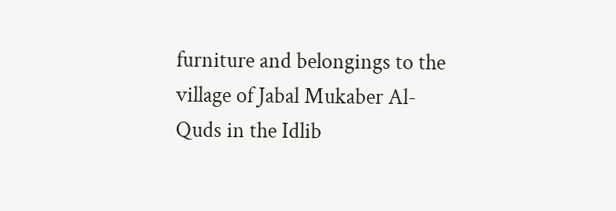furniture and belongings to the village of Jabal Mukaber Al-Quds in the Idlib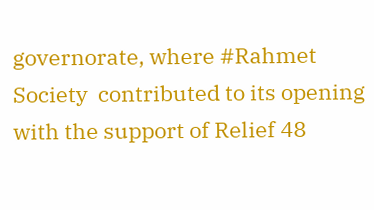governorate, where #Rahmet Society  contributed to its opening with the support of Relief 48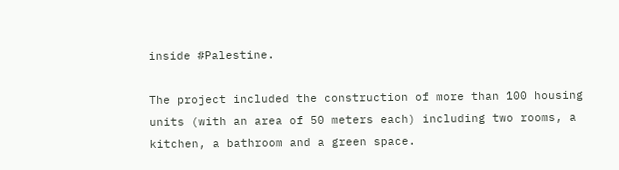inside #Palestine.

The project included the construction of more than 100 housing units (with an area of 50 meters each) including two rooms, a kitchen, a bathroom and a green space.